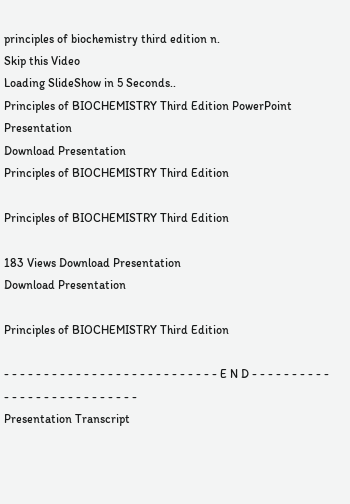principles of biochemistry third edition n.
Skip this Video
Loading SlideShow in 5 Seconds..
Principles of BIOCHEMISTRY Third Edition PowerPoint Presentation
Download Presentation
Principles of BIOCHEMISTRY Third Edition

Principles of BIOCHEMISTRY Third Edition

183 Views Download Presentation
Download Presentation

Principles of BIOCHEMISTRY Third Edition

- - - - - - - - - - - - - - - - - - - - - - - - - - - E N D - - - - - - - - - - - - - - - - - - - - - - - - - - -
Presentation Transcript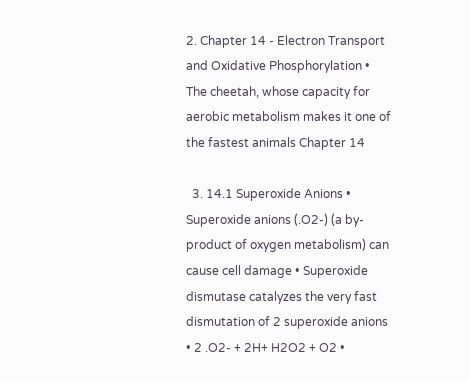2. Chapter 14 - Electron Transport and Oxidative Phosphorylation • The cheetah, whose capacity for aerobic metabolism makes it one of the fastest animals Chapter 14

  3. 14.1 Superoxide Anions • Superoxide anions (.O2-) (a by-product of oxygen metabolism) can cause cell damage • Superoxide dismutase catalyzes the very fast dismutation of 2 superoxide anions • 2 .O2- + 2H+ H2O2 + O2 •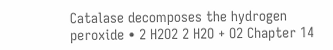Catalase decomposes the hydrogen peroxide • 2 H2O2 2 H2O + O2 Chapter 14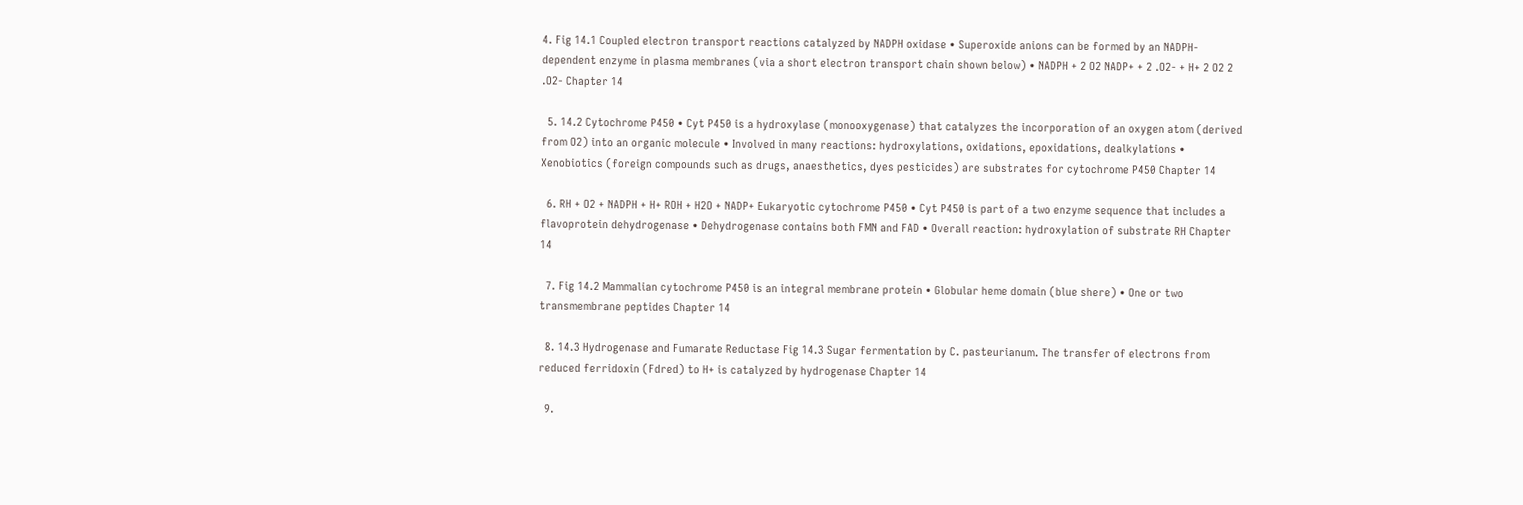4. Fig 14.1 Coupled electron transport reactions catalyzed by NADPH oxidase • Superoxide anions can be formed by an NADPH-dependent enzyme in plasma membranes (via a short electron transport chain shown below) • NADPH + 2 O2 NADP+ + 2 .O2- + H+ 2 O2 2 .O2- Chapter 14

  5. 14.2 Cytochrome P450 • Cyt P450 is a hydroxylase (monooxygenase) that catalyzes the incorporation of an oxygen atom (derived from O2) into an organic molecule • Involved in many reactions: hydroxylations, oxidations, epoxidations, dealkylations • Xenobiotics (foreign compounds such as drugs, anaesthetics, dyes pesticides) are substrates for cytochrome P450 Chapter 14

  6. RH + O2 + NADPH + H+ ROH + H2O + NADP+ Eukaryotic cytochrome P450 • Cyt P450 is part of a two enzyme sequence that includes a flavoprotein dehydrogenase • Dehydrogenase contains both FMN and FAD • Overall reaction: hydroxylation of substrate RH Chapter 14

  7. Fig 14.2 Mammalian cytochrome P450 is an integral membrane protein • Globular heme domain (blue shere) • One or two transmembrane peptides Chapter 14

  8. 14.3 Hydrogenase and Fumarate Reductase Fig 14.3 Sugar fermentation by C. pasteurianum. The transfer of electrons from reduced ferridoxin (Fdred) to H+ is catalyzed by hydrogenase Chapter 14

  9.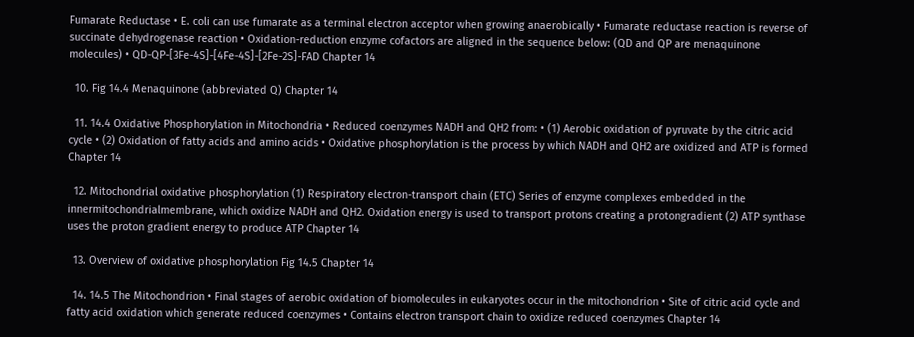Fumarate Reductase • E. coli can use fumarate as a terminal electron acceptor when growing anaerobically • Fumarate reductase reaction is reverse of succinate dehydrogenase reaction • Oxidation-reduction enzyme cofactors are aligned in the sequence below: (QD and QP are menaquinone molecules) • QD-QP-[3Fe-4S]-[4Fe-4S]-[2Fe-2S]-FAD Chapter 14

  10. Fig 14.4 Menaquinone (abbreviated Q) Chapter 14

  11. 14.4 Oxidative Phosphorylation in Mitochondria • Reduced coenzymes NADH and QH2 from: • (1) Aerobic oxidation of pyruvate by the citric acid cycle • (2) Oxidation of fatty acids and amino acids • Oxidative phosphorylation is the process by which NADH and QH2 are oxidized and ATP is formed Chapter 14

  12. Mitochondrial oxidative phosphorylation (1) Respiratory electron-transport chain (ETC) Series of enzyme complexes embedded in the innermitochondrialmembrane, which oxidize NADH and QH2. Oxidation energy is used to transport protons creating a protongradient (2) ATP synthase uses the proton gradient energy to produce ATP Chapter 14

  13. Overview of oxidative phosphorylation Fig 14.5 Chapter 14

  14. 14.5 The Mitochondrion • Final stages of aerobic oxidation of biomolecules in eukaryotes occur in the mitochondrion • Site of citric acid cycle and fatty acid oxidation which generate reduced coenzymes • Contains electron transport chain to oxidize reduced coenzymes Chapter 14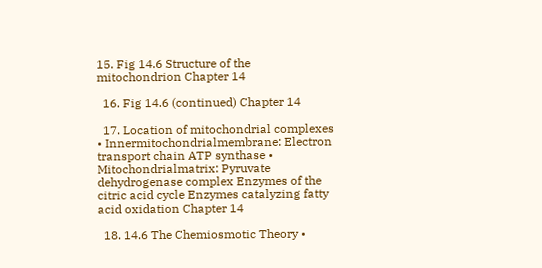15. Fig 14.6 Structure of the mitochondrion Chapter 14

  16. Fig 14.6 (continued) Chapter 14

  17. Location of mitochondrial complexes • Innermitochondrialmembrane: Electron transport chain ATP synthase • Mitochondrialmatrix: Pyruvate dehydrogenase complex Enzymes of the citric acid cycle Enzymes catalyzing fatty acid oxidation Chapter 14

  18. 14.6 The Chemiosmotic Theory •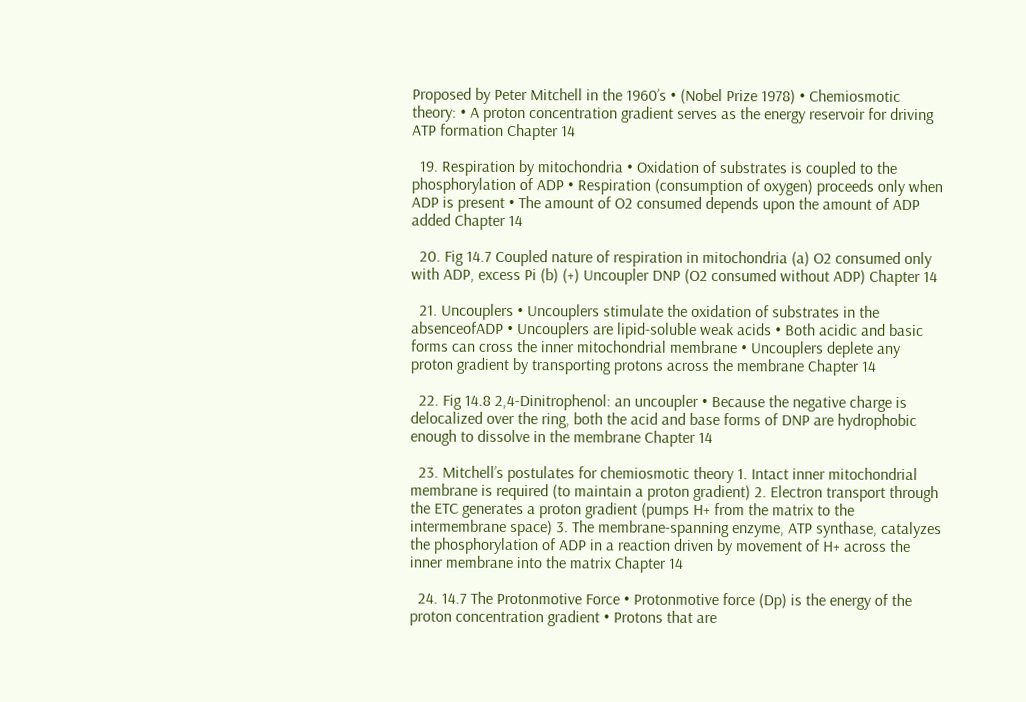Proposed by Peter Mitchell in the 1960’s • (Nobel Prize 1978) • Chemiosmotic theory: • A proton concentration gradient serves as the energy reservoir for driving ATP formation Chapter 14

  19. Respiration by mitochondria • Oxidation of substrates is coupled to the phosphorylation of ADP • Respiration (consumption of oxygen) proceeds only when ADP is present • The amount of O2 consumed depends upon the amount of ADP added Chapter 14

  20. Fig 14.7 Coupled nature of respiration in mitochondria (a) O2 consumed only with ADP, excess Pi (b) (+) Uncoupler DNP (O2 consumed without ADP) Chapter 14

  21. Uncouplers • Uncouplers stimulate the oxidation of substrates in the absenceofADP • Uncouplers are lipid-soluble weak acids • Both acidic and basic forms can cross the inner mitochondrial membrane • Uncouplers deplete any proton gradient by transporting protons across the membrane Chapter 14

  22. Fig 14.8 2,4-Dinitrophenol: an uncoupler • Because the negative charge is delocalized over the ring, both the acid and base forms of DNP are hydrophobic enough to dissolve in the membrane Chapter 14

  23. Mitchell’s postulates for chemiosmotic theory 1. Intact inner mitochondrial membrane is required (to maintain a proton gradient) 2. Electron transport through the ETC generates a proton gradient (pumps H+ from the matrix to the intermembrane space) 3. The membrane-spanning enzyme, ATP synthase, catalyzes the phosphorylation of ADP in a reaction driven by movement of H+ across the inner membrane into the matrix Chapter 14

  24. 14.7 The Protonmotive Force • Protonmotive force (Dp) is the energy of the proton concentration gradient • Protons that are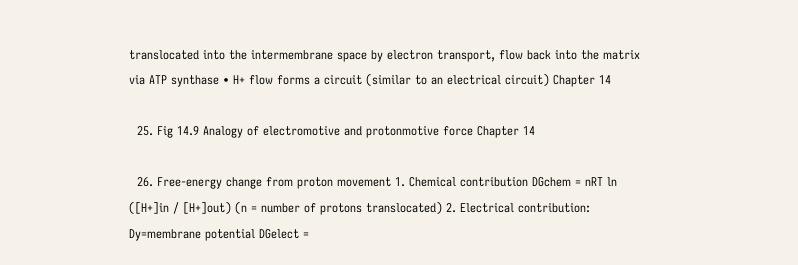translocated into the intermembrane space by electron transport, flow back into the matrix via ATP synthase • H+ flow forms a circuit (similar to an electrical circuit) Chapter 14

  25. Fig 14.9 Analogy of electromotive and protonmotive force Chapter 14

  26. Free-energy change from proton movement 1. Chemical contribution DGchem = nRT ln ([H+]in / [H+]out) (n = number of protons translocated) 2. Electrical contribution: Dy=membrane potential DGelect =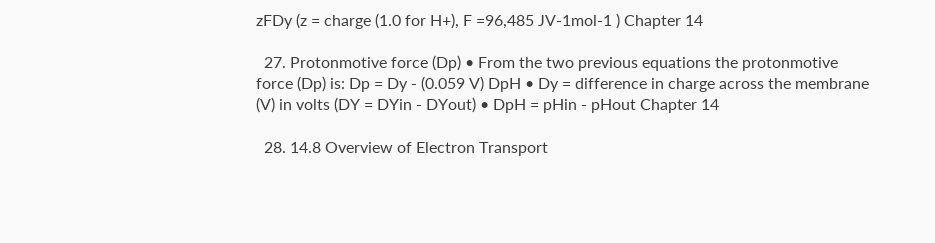zFDy (z = charge (1.0 for H+), F =96,485 JV-1mol-1 ) Chapter 14

  27. Protonmotive force (Dp) • From the two previous equations the protonmotive force (Dp) is: Dp = Dy - (0.059 V) DpH • Dy = difference in charge across the membrane (V) in volts (DY = DYin - DYout) • DpH = pHin - pHout Chapter 14

  28. 14.8 Overview of Electron Transport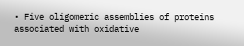• Five oligomeric assemblies of proteins associated with oxidative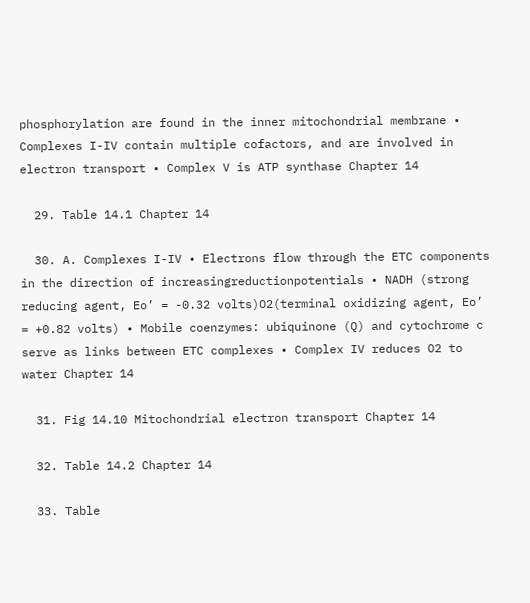phosphorylation are found in the inner mitochondrial membrane • Complexes I-IV contain multiple cofactors, and are involved in electron transport • Complex V is ATP synthase Chapter 14

  29. Table 14.1 Chapter 14

  30. A. Complexes I-IV • Electrons flow through the ETC components in the direction of increasingreductionpotentials • NADH (strong reducing agent, Eo’ = -0.32 volts)O2(terminal oxidizing agent, Eo’ = +0.82 volts) • Mobile coenzymes: ubiquinone (Q) and cytochrome c serve as links between ETC complexes • Complex IV reduces O2 to water Chapter 14

  31. Fig 14.10 Mitochondrial electron transport Chapter 14

  32. Table 14.2 Chapter 14

  33. Table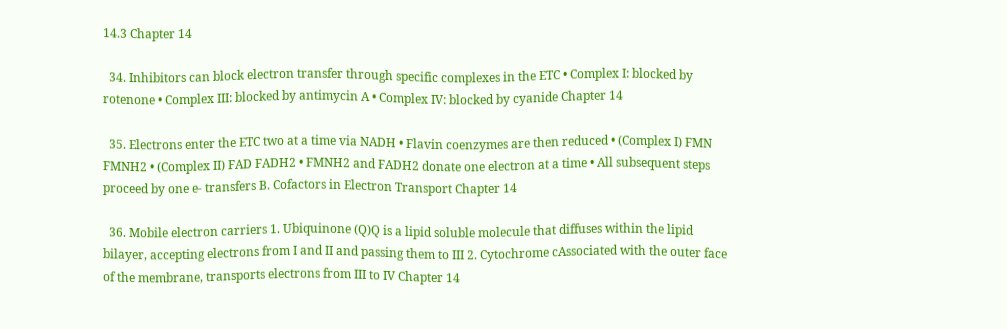14.3 Chapter 14

  34. Inhibitors can block electron transfer through specific complexes in the ETC • Complex I: blocked by rotenone • Complex III: blocked by antimycin A • Complex IV: blocked by cyanide Chapter 14

  35. Electrons enter the ETC two at a time via NADH • Flavin coenzymes are then reduced • (Complex I) FMN FMNH2 • (Complex II) FAD FADH2 • FMNH2 and FADH2 donate one electron at a time • All subsequent steps proceed by one e- transfers B. Cofactors in Electron Transport Chapter 14

  36. Mobile electron carriers 1. Ubiquinone (Q)Q is a lipid soluble molecule that diffuses within the lipid bilayer, accepting electrons from I and II and passing them to III 2. Cytochrome cAssociated with the outer face of the membrane, transports electrons from III to IV Chapter 14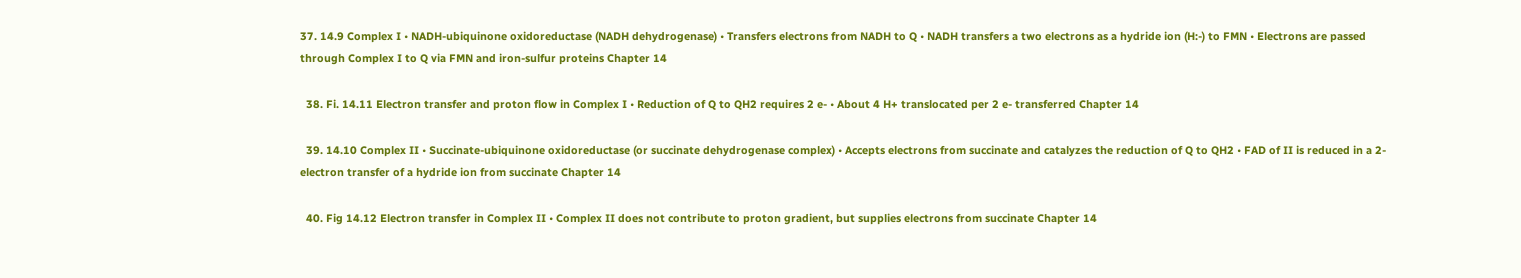37. 14.9 Complex I • NADH-ubiquinone oxidoreductase (NADH dehydrogenase) • Transfers electrons from NADH to Q • NADH transfers a two electrons as a hydride ion (H:-) to FMN • Electrons are passed through Complex I to Q via FMN and iron-sulfur proteins Chapter 14

  38. Fi. 14.11 Electron transfer and proton flow in Complex I • Reduction of Q to QH2 requires 2 e- • About 4 H+ translocated per 2 e- transferred Chapter 14

  39. 14.10 Complex II • Succinate-ubiquinone oxidoreductase (or succinate dehydrogenase complex) • Accepts electrons from succinate and catalyzes the reduction of Q to QH2 • FAD of II is reduced in a 2-electron transfer of a hydride ion from succinate Chapter 14

  40. Fig 14.12 Electron transfer in Complex II • Complex II does not contribute to proton gradient, but supplies electrons from succinate Chapter 14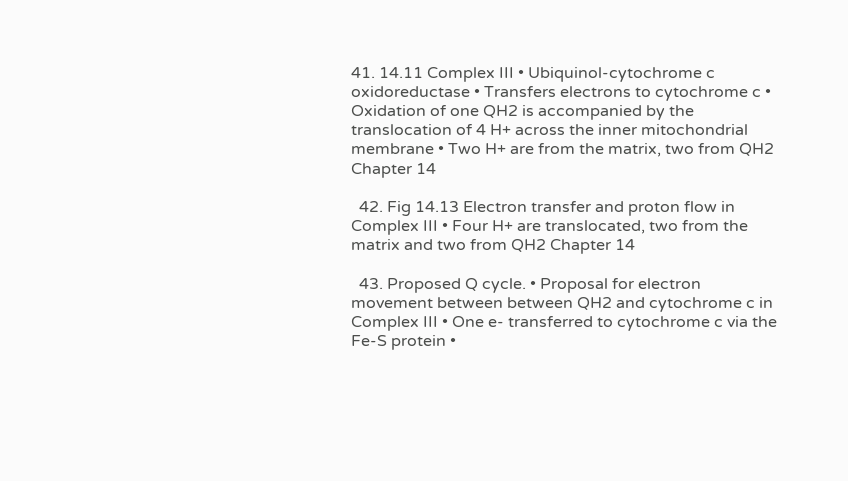41. 14.11 Complex III • Ubiquinol-cytochrome c oxidoreductase • Transfers electrons to cytochrome c • Oxidation of one QH2 is accompanied by the translocation of 4 H+ across the inner mitochondrial membrane • Two H+ are from the matrix, two from QH2 Chapter 14

  42. Fig 14.13 Electron transfer and proton flow in Complex III • Four H+ are translocated, two from the matrix and two from QH2 Chapter 14

  43. Proposed Q cycle. • Proposal for electron movement between between QH2 and cytochrome c in Complex III • One e- transferred to cytochrome c via the Fe-S protein •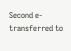Second e- transferred to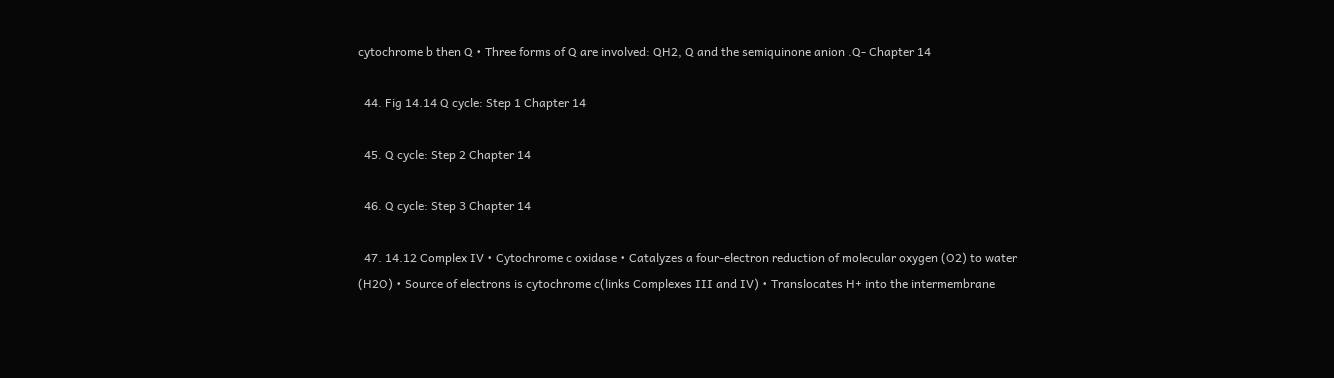cytochrome b then Q • Three forms of Q are involved: QH2, Q and the semiquinone anion .Q- Chapter 14

  44. Fig 14.14 Q cycle: Step 1 Chapter 14

  45. Q cycle: Step 2 Chapter 14

  46. Q cycle: Step 3 Chapter 14

  47. 14.12 Complex IV • Cytochrome c oxidase • Catalyzes a four-electron reduction of molecular oxygen (O2) to water (H2O) • Source of electrons is cytochrome c(links Complexes III and IV) • Translocates H+ into the intermembrane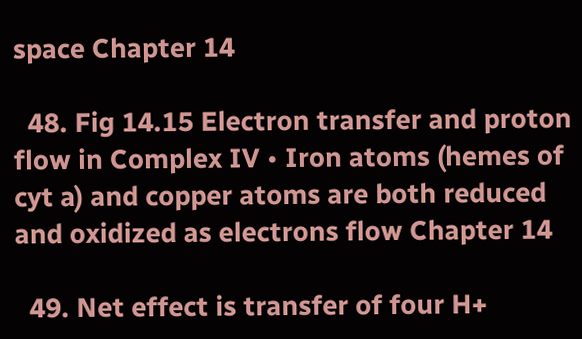space Chapter 14

  48. Fig 14.15 Electron transfer and proton flow in Complex IV • Iron atoms (hemes of cyt a) and copper atoms are both reduced and oxidized as electrons flow Chapter 14

  49. Net effect is transfer of four H+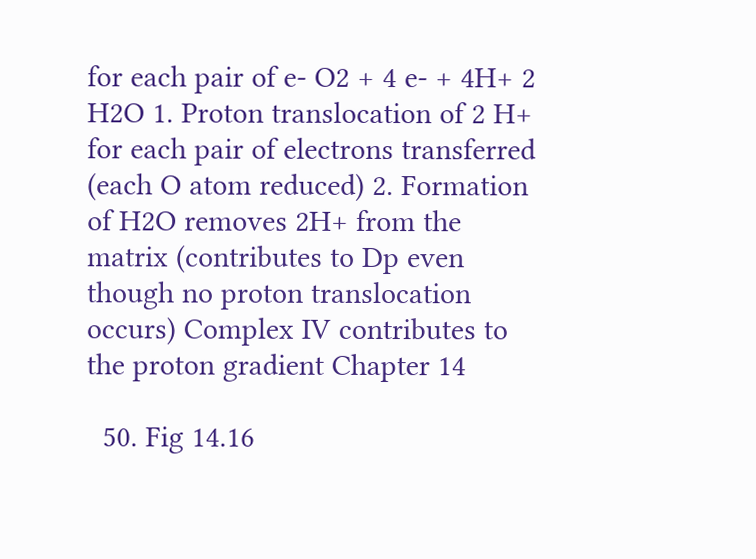for each pair of e- O2 + 4 e- + 4H+ 2 H2O 1. Proton translocation of 2 H+ for each pair of electrons transferred (each O atom reduced) 2. Formation of H2O removes 2H+ from the matrix (contributes to Dp even though no proton translocation occurs) Complex IV contributes to the proton gradient Chapter 14

  50. Fig 14.16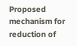Proposed mechanism for reduction of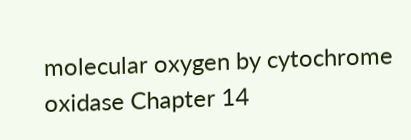molecular oxygen by cytochrome oxidase Chapter 14